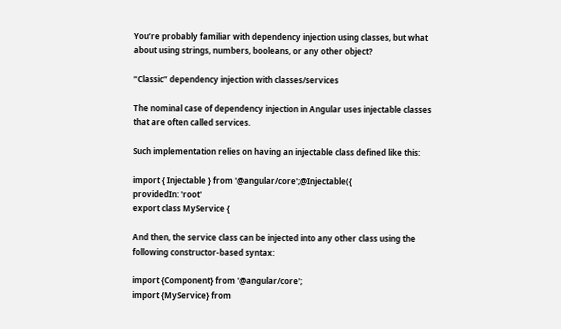You’re probably familiar with dependency injection using classes, but what about using strings, numbers, booleans, or any other object?

“Classic” dependency injection with classes/services

The nominal case of dependency injection in Angular uses injectable classes that are often called services.

Such implementation relies on having an injectable class defined like this:

import { Injectable } from '@angular/core';@Injectable({
providedIn: 'root'
export class MyService {

And then, the service class can be injected into any other class using the following constructor-based syntax:

import {Component} from '@angular/core';
import {MyService} from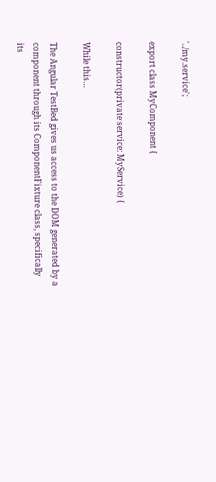'../my.service';

export class MyComponent {

constructor(private service: MyService) {

While this…

The Angular TestBed gives us access to the DOM generated by a component through its ComponentFixture class, specifically its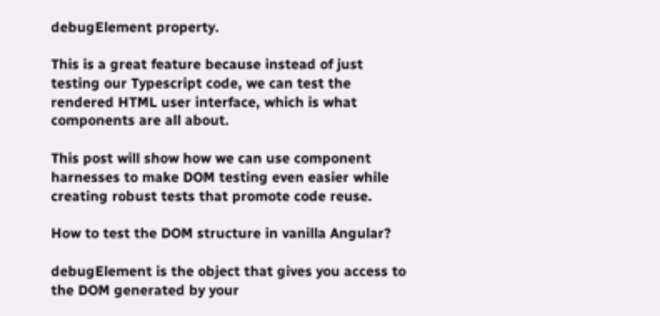debugElement property.

This is a great feature because instead of just testing our Typescript code, we can test the rendered HTML user interface, which is what components are all about.

This post will show how we can use component harnesses to make DOM testing even easier while creating robust tests that promote code reuse.

How to test the DOM structure in vanilla Angular?

debugElement is the object that gives you access to the DOM generated by your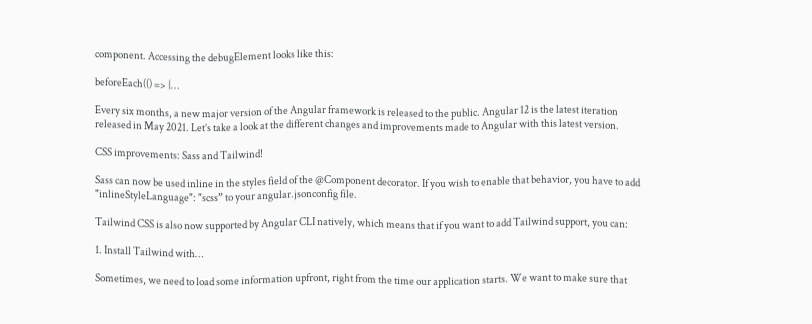component. Accessing the debugElement looks like this:

beforeEach(() => {…

Every six months, a new major version of the Angular framework is released to the public. Angular 12 is the latest iteration released in May 2021. Let’s take a look at the different changes and improvements made to Angular with this latest version.

CSS improvements: Sass and Tailwind!

Sass can now be used inline in the styles field of the @Component decorator. If you wish to enable that behavior, you have to add "inlineStyleLanguage": "scss” to your angular.jsonconfig file.

Tailwind CSS is also now supported by Angular CLI natively, which means that if you want to add Tailwind support, you can:

1. Install Tailwind with…

Sometimes, we need to load some information upfront, right from the time our application starts. We want to make sure that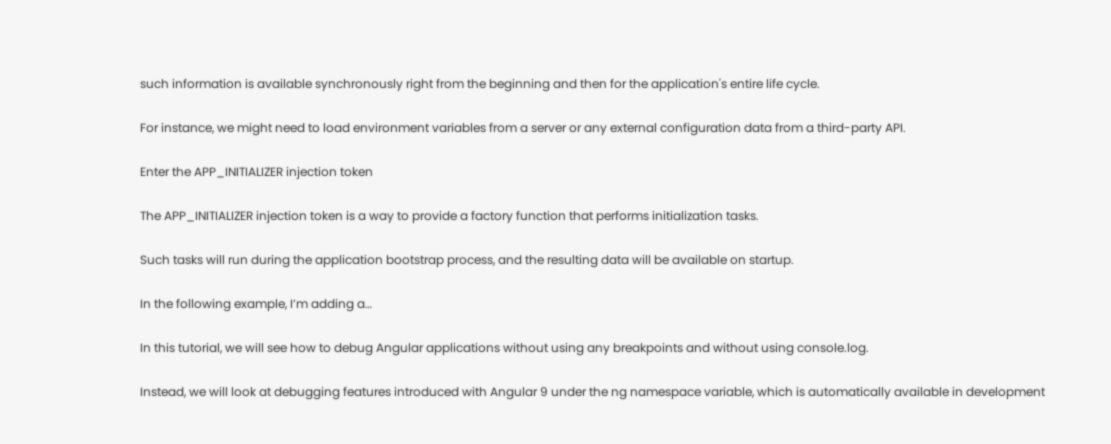such information is available synchronously right from the beginning and then for the application's entire life cycle.

For instance, we might need to load environment variables from a server or any external configuration data from a third-party API.

Enter the APP_INITIALIZER injection token

The APP_INITIALIZER injection token is a way to provide a factory function that performs initialization tasks.

Such tasks will run during the application bootstrap process, and the resulting data will be available on startup.

In the following example, I’m adding a…

In this tutorial, we will see how to debug Angular applications without using any breakpoints and without using console.log.

Instead, we will look at debugging features introduced with Angular 9 under the ng namespace variable, which is automatically available in development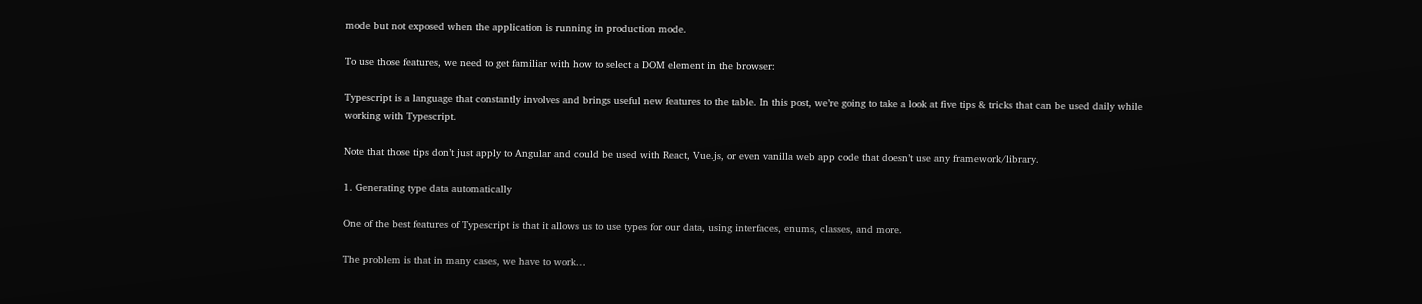mode but not exposed when the application is running in production mode.

To use those features, we need to get familiar with how to select a DOM element in the browser:

Typescript is a language that constantly involves and brings useful new features to the table. In this post, we’re going to take a look at five tips & tricks that can be used daily while working with Typescript.

Note that those tips don’t just apply to Angular and could be used with React, Vue.js, or even vanilla web app code that doesn’t use any framework/library.

1. Generating type data automatically

One of the best features of Typescript is that it allows us to use types for our data, using interfaces, enums, classes, and more.

The problem is that in many cases, we have to work…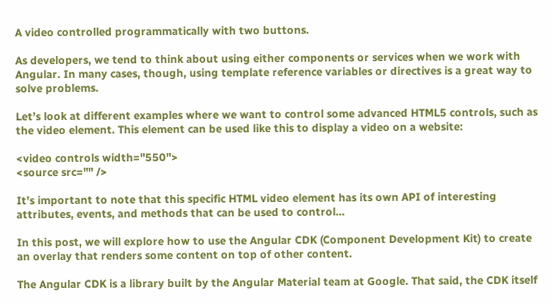A video controlled programmatically with two buttons.

As developers, we tend to think about using either components or services when we work with Angular. In many cases, though, using template reference variables or directives is a great way to solve problems.

Let’s look at different examples where we want to control some advanced HTML5 controls, such as the video element. This element can be used like this to display a video on a website:

<video controls width="550">
<source src="" />

It’s important to note that this specific HTML video element has its own API of interesting attributes, events, and methods that can be used to control…

In this post, we will explore how to use the Angular CDK (Component Development Kit) to create an overlay that renders some content on top of other content.

The Angular CDK is a library built by the Angular Material team at Google. That said, the CDK itself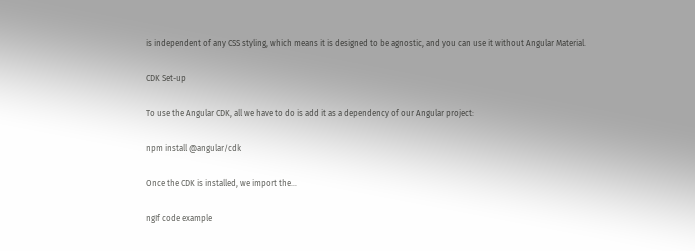is independent of any CSS styling, which means it is designed to be agnostic, and you can use it without Angular Material.

CDK Set-up

To use the Angular CDK, all we have to do is add it as a dependency of our Angular project:

npm install @angular/cdk

Once the CDK is installed, we import the…

ngIf code example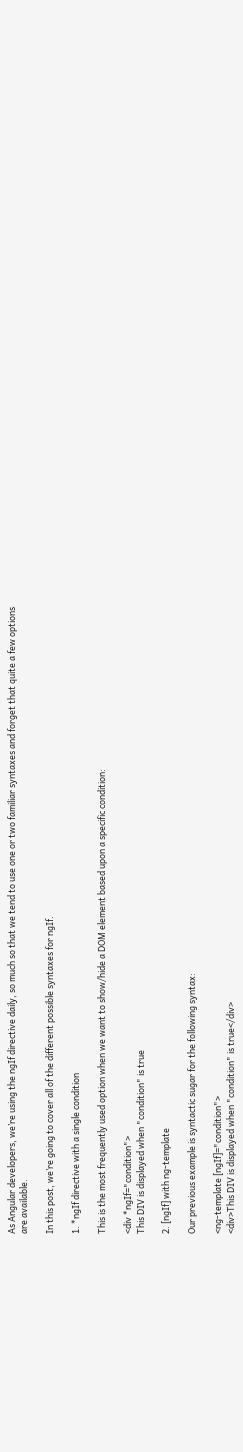As Angular developers, we’re using the ngIf directive daily, so much so that we tend to use one or two familiar syntaxes and forget that quite a few options are available.

In this post, we’re going to cover all of the different possible syntaxes for ngIf.

1. *ngIf directive with a single condition

This is the most frequently used option when we want to show/hide a DOM element based upon a specific condition:

<div *ngIf="condition">
This DIV is displayed when "condition" is true

2. [ngIf] with ng-template

Our previous example is syntactic sugar for the following syntax:

<ng-template [ngIf]="condition">
<div>This DIV is displayed when "condition" is true</div>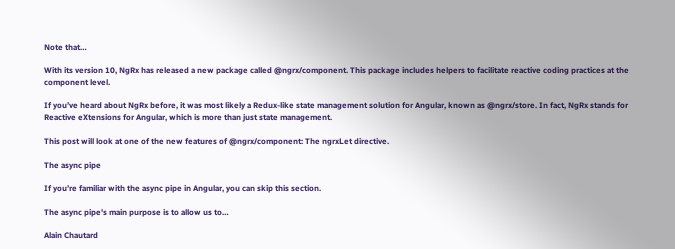Note that…

With its version 10, NgRx has released a new package called @ngrx/component. This package includes helpers to facilitate reactive coding practices at the component level.

If you’ve heard about NgRx before, it was most likely a Redux-like state management solution for Angular, known as @ngrx/store. In fact, NgRx stands for Reactive eXtensions for Angular, which is more than just state management.

This post will look at one of the new features of @ngrx/component: The ngrxLet directive.

The async pipe

If you’re familiar with the async pipe in Angular, you can skip this section.

The async pipe's main purpose is to allow us to…

Alain Chautard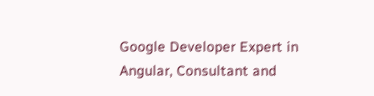Google Developer Expert in Angular, Consultant and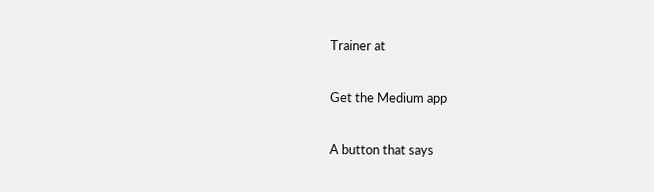Trainer at

Get the Medium app

A button that says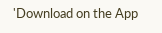'Download on the App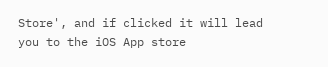Store', and if clicked it will lead you to the iOS App store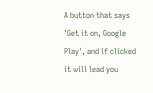A button that says 'Get it on, Google Play', and if clicked it will lead you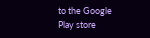to the Google Play store